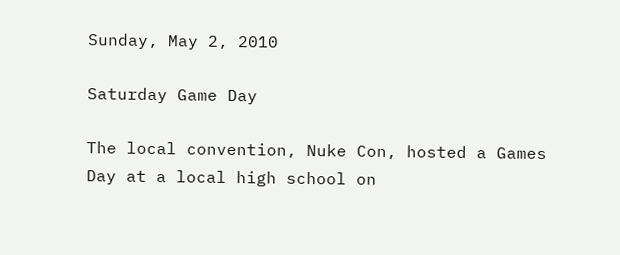Sunday, May 2, 2010

Saturday Game Day

The local convention, Nuke Con, hosted a Games Day at a local high school on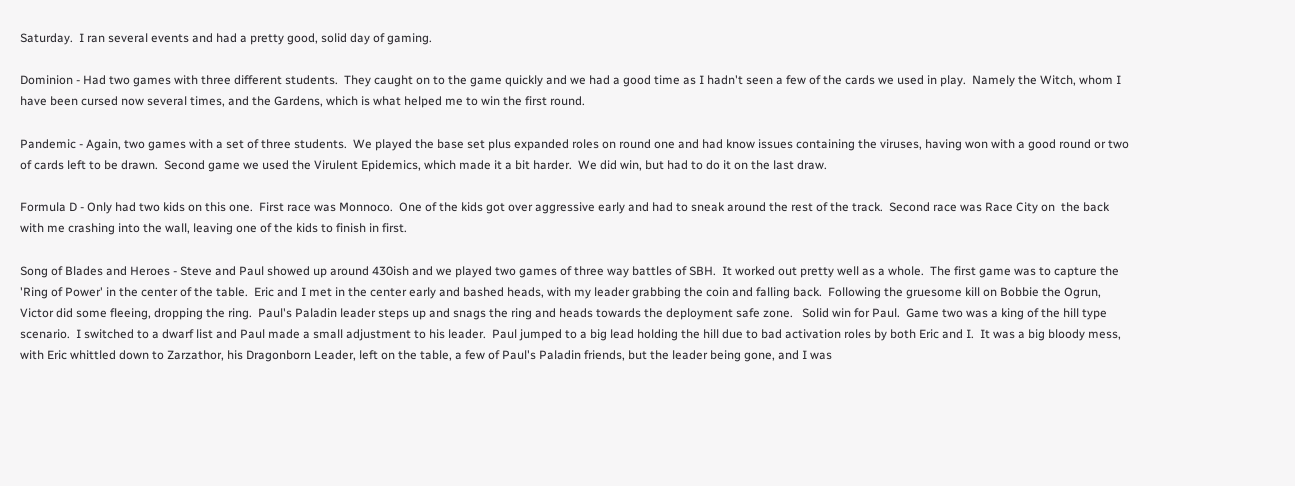Saturday.  I ran several events and had a pretty good, solid day of gaming.

Dominion - Had two games with three different students.  They caught on to the game quickly and we had a good time as I hadn't seen a few of the cards we used in play.  Namely the Witch, whom I have been cursed now several times, and the Gardens, which is what helped me to win the first round.

Pandemic - Again, two games with a set of three students.  We played the base set plus expanded roles on round one and had know issues containing the viruses, having won with a good round or two of cards left to be drawn.  Second game we used the Virulent Epidemics, which made it a bit harder.  We did win, but had to do it on the last draw.

Formula D - Only had two kids on this one.  First race was Monnoco.  One of the kids got over aggressive early and had to sneak around the rest of the track.  Second race was Race City on  the back with me crashing into the wall, leaving one of the kids to finish in first.

Song of Blades and Heroes - Steve and Paul showed up around 430ish and we played two games of three way battles of SBH.  It worked out pretty well as a whole.  The first game was to capture the 'Ring of Power' in the center of the table.  Eric and I met in the center early and bashed heads, with my leader grabbing the coin and falling back.  Following the gruesome kill on Bobbie the Ogrun, Victor did some fleeing, dropping the ring.  Paul's Paladin leader steps up and snags the ring and heads towards the deployment safe zone.   Solid win for Paul.  Game two was a king of the hill type scenario.  I switched to a dwarf list and Paul made a small adjustment to his leader.  Paul jumped to a big lead holding the hill due to bad activation roles by both Eric and I.  It was a big bloody mess, with Eric whittled down to Zarzathor, his Dragonborn Leader, left on the table, a few of Paul's Paladin friends, but the leader being gone, and I was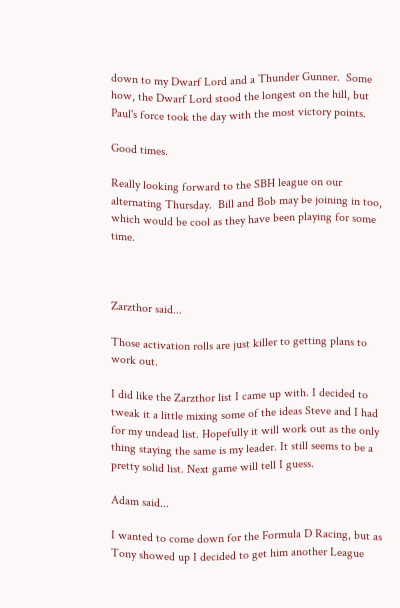down to my Dwarf Lord and a Thunder Gunner.  Some how, the Dwarf Lord stood the longest on the hill, but Paul's force took the day with the most victory points.

Good times.

Really looking forward to the SBH league on our alternating Thursday.  Bill and Bob may be joining in too, which would be cool as they have been playing for some time.



Zarzthor said...

Those activation rolls are just killer to getting plans to work out.

I did like the Zarzthor list I came up with. I decided to tweak it a little mixing some of the ideas Steve and I had for my undead list. Hopefully it will work out as the only thing staying the same is my leader. It still seems to be a pretty solid list. Next game will tell I guess.

Adam said...

I wanted to come down for the Formula D Racing, but as Tony showed up I decided to get him another League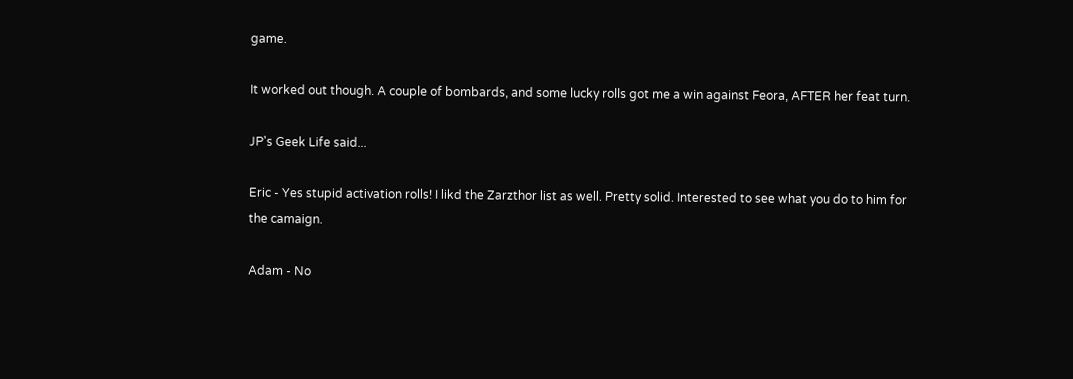game.

It worked out though. A couple of bombards, and some lucky rolls got me a win against Feora, AFTER her feat turn.

JP's Geek Life said...

Eric - Yes stupid activation rolls! I likd the Zarzthor list as well. Pretty solid. Interested to see what you do to him for the camaign.

Adam - No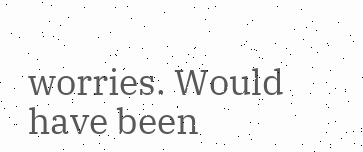worries. Would have been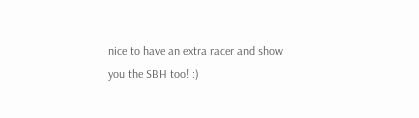nice to have an extra racer and show you the SBH too! :)